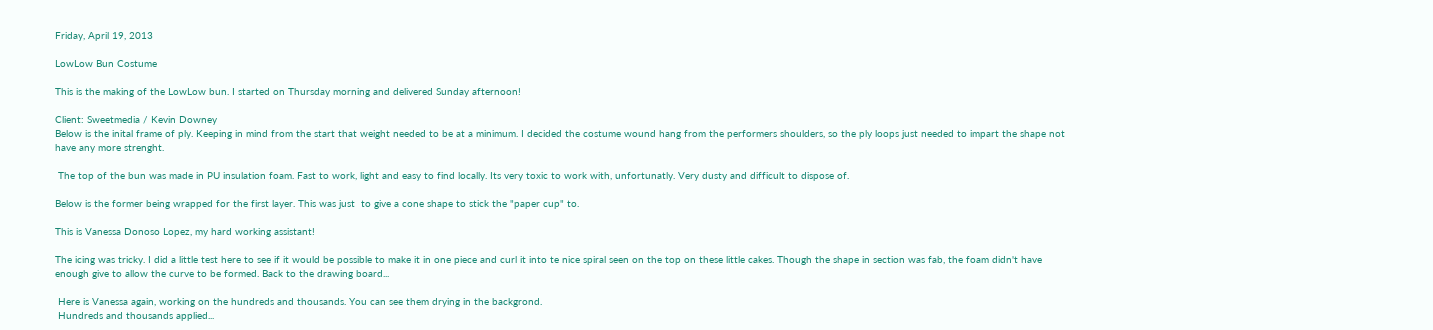Friday, April 19, 2013

LowLow Bun Costume

This is the making of the LowLow bun. I started on Thursday morning and delivered Sunday afternoon!

Client: Sweetmedia / Kevin Downey
Below is the inital frame of ply. Keeping in mind from the start that weight needed to be at a minimum. I decided the costume wound hang from the performers shoulders, so the ply loops just needed to impart the shape not have any more strenght.

 The top of the bun was made in PU insulation foam. Fast to work, light and easy to find locally. Its very toxic to work with, unfortunatly. Very dusty and difficult to dispose of.

Below is the former being wrapped for the first layer. This was just  to give a cone shape to stick the "paper cup" to.

This is Vanessa Donoso Lopez, my hard working assistant!

The icing was tricky. I did a little test here to see if it would be possible to make it in one piece and curl it into te nice spiral seen on the top on these little cakes. Though the shape in section was fab, the foam didn't have enough give to allow the curve to be formed. Back to the drawing board...

 Here is Vanessa again, working on the hundreds and thousands. You can see them drying in the backgrond.
 Hundreds and thousands applied...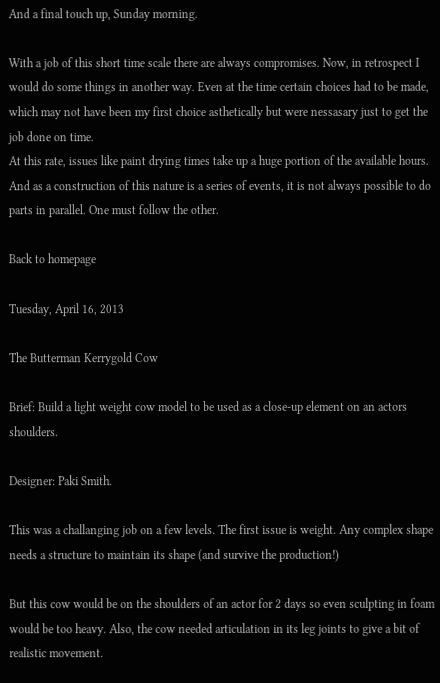And a final touch up, Sunday morning.

With a job of this short time scale there are always compromises. Now, in retrospect I would do some things in another way. Even at the time certain choices had to be made, which may not have been my first choice asthetically but were nessasary just to get the job done on time.
At this rate, issues like paint drying times take up a huge portion of the available hours. And as a construction of this nature is a series of events, it is not always possible to do parts in parallel. One must follow the other.

Back to homepage

Tuesday, April 16, 2013

The Butterman Kerrygold Cow

Brief: Build a light weight cow model to be used as a close-up element on an actors shoulders.

Designer: Paki Smith.

This was a challanging job on a few levels. The first issue is weight. Any complex shape needs a structure to maintain its shape (and survive the production!)

But this cow would be on the shoulders of an actor for 2 days so even sculpting in foam would be too heavy. Also, the cow needed articulation in its leg joints to give a bit of realistic movement.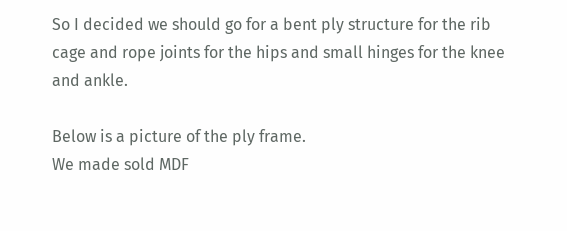So I decided we should go for a bent ply structure for the rib cage and rope joints for the hips and small hinges for the knee and ankle.

Below is a picture of the ply frame.
We made sold MDF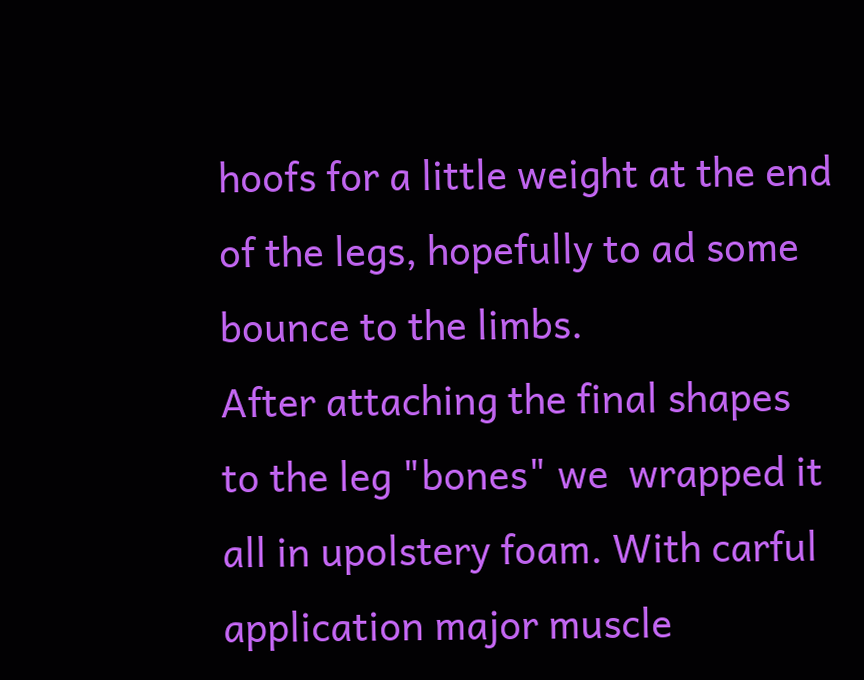hoofs for a little weight at the end of the legs, hopefully to ad some bounce to the limbs.
After attaching the final shapes to the leg "bones" we  wrapped it all in upolstery foam. With carful application major muscle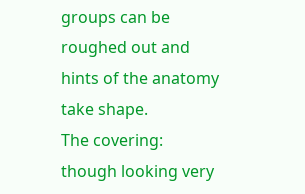groups can be roughed out and hints of the anatomy take shape.
The covering: though looking very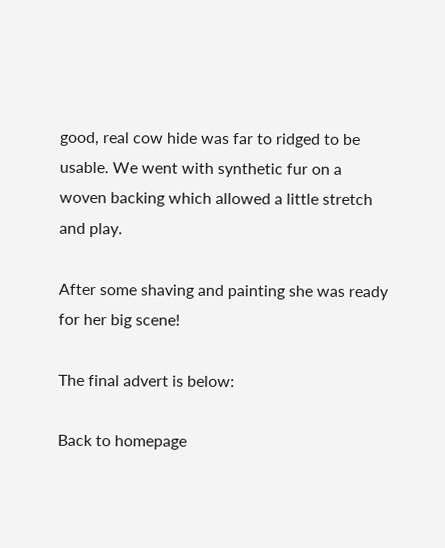good, real cow hide was far to ridged to be usable. We went with synthetic fur on a woven backing which allowed a little stretch and play.

After some shaving and painting she was ready for her big scene!

The final advert is below:

Back to homepage